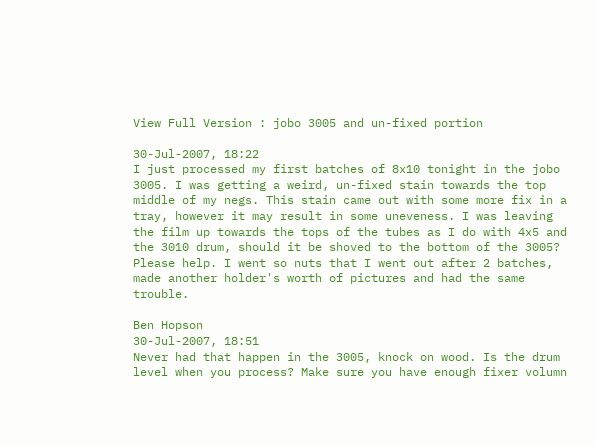View Full Version : jobo 3005 and un-fixed portion

30-Jul-2007, 18:22
I just processed my first batches of 8x10 tonight in the jobo 3005. I was getting a weird, un-fixed stain towards the top middle of my negs. This stain came out with some more fix in a tray, however it may result in some uneveness. I was leaving the film up towards the tops of the tubes as I do with 4x5 and the 3010 drum, should it be shoved to the bottom of the 3005? Please help. I went so nuts that I went out after 2 batches, made another holder's worth of pictures and had the same trouble.

Ben Hopson
30-Jul-2007, 18:51
Never had that happen in the 3005, knock on wood. Is the drum level when you process? Make sure you have enough fixer volumn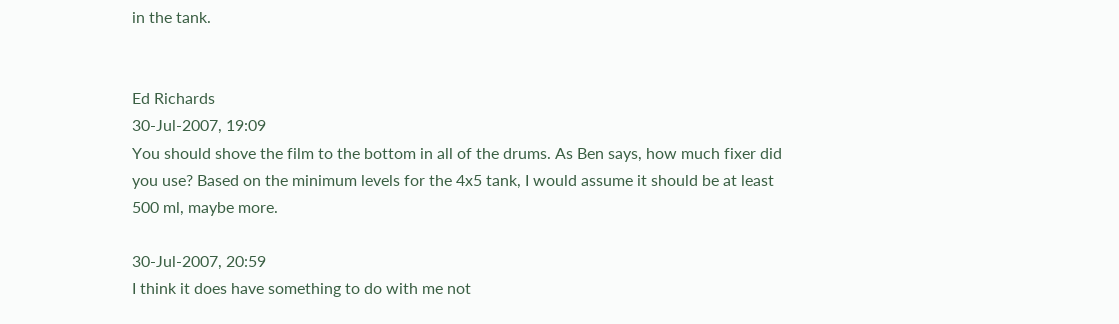in the tank.


Ed Richards
30-Jul-2007, 19:09
You should shove the film to the bottom in all of the drums. As Ben says, how much fixer did you use? Based on the minimum levels for the 4x5 tank, I would assume it should be at least 500 ml, maybe more.

30-Jul-2007, 20:59
I think it does have something to do with me not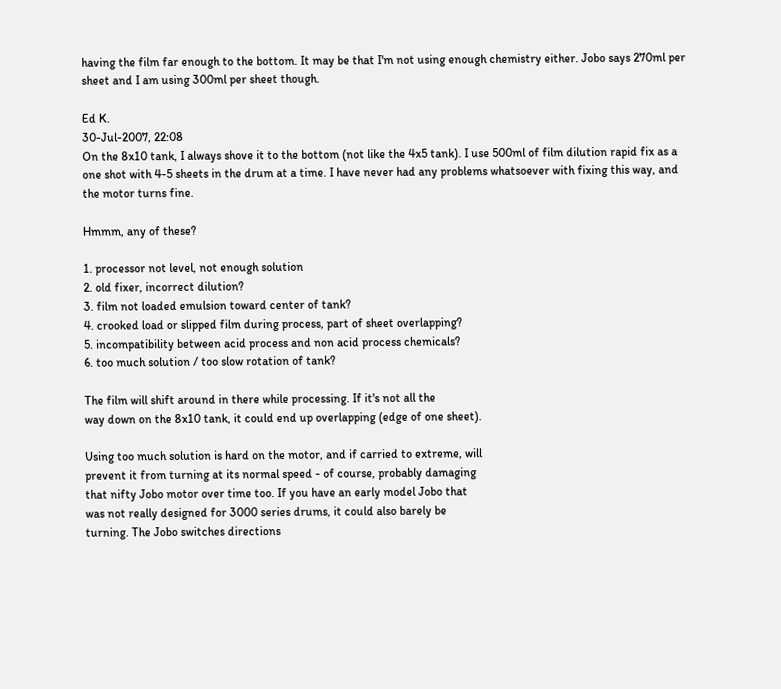having the film far enough to the bottom. It may be that I'm not using enough chemistry either. Jobo says 270ml per sheet and I am using 300ml per sheet though.

Ed K.
30-Jul-2007, 22:08
On the 8x10 tank, I always shove it to the bottom (not like the 4x5 tank). I use 500ml of film dilution rapid fix as a one shot with 4-5 sheets in the drum at a time. I have never had any problems whatsoever with fixing this way, and the motor turns fine.

Hmmm, any of these?

1. processor not level, not enough solution
2. old fixer, incorrect dilution?
3. film not loaded emulsion toward center of tank?
4. crooked load or slipped film during process, part of sheet overlapping?
5. incompatibility between acid process and non acid process chemicals?
6. too much solution / too slow rotation of tank?

The film will shift around in there while processing. If it's not all the
way down on the 8x10 tank, it could end up overlapping (edge of one sheet).

Using too much solution is hard on the motor, and if carried to extreme, will
prevent it from turning at its normal speed - of course, probably damaging
that nifty Jobo motor over time too. If you have an early model Jobo that
was not really designed for 3000 series drums, it could also barely be
turning. The Jobo switches directions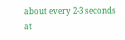about every 2-3 seconds at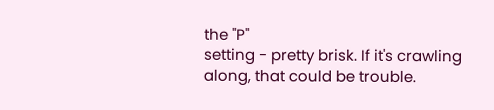the "P"
setting - pretty brisk. If it's crawling along, that could be trouble.